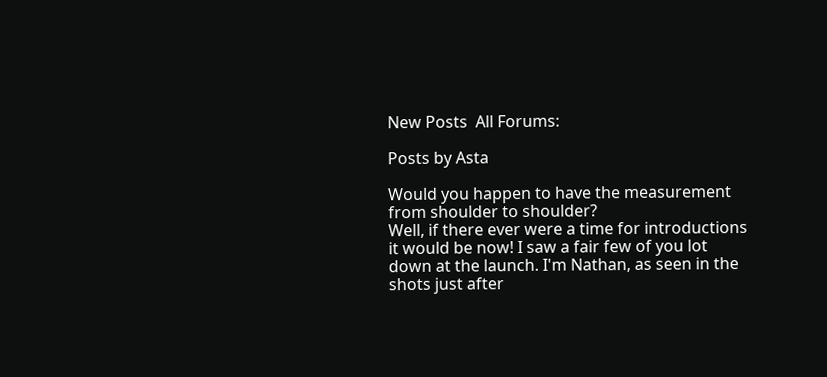New Posts  All Forums:

Posts by Asta

Would you happen to have the measurement from shoulder to shoulder?
Well, if there ever were a time for introductions it would be now! I saw a fair few of you lot down at the launch. I'm Nathan, as seen in the shots just after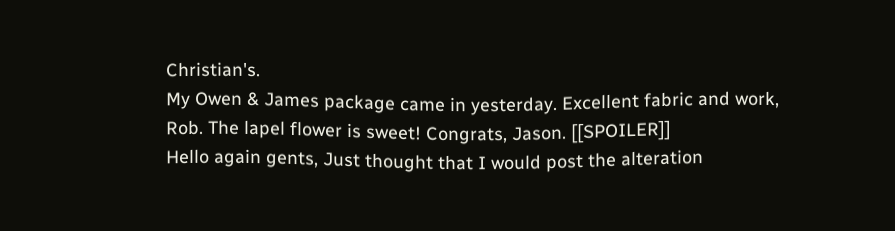Christian's.
My Owen & James package came in yesterday. Excellent fabric and work, Rob. The lapel flower is sweet! Congrats, Jason. [[SPOILER]]
Hello again gents, Just thought that I would post the alteration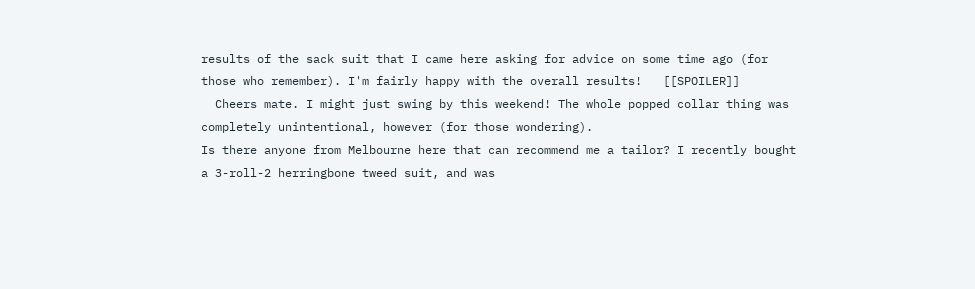results of the sack suit that I came here asking for advice on some time ago (for those who remember). I'm fairly happy with the overall results!   [[SPOILER]]
  Cheers mate. I might just swing by this weekend! The whole popped collar thing was completely unintentional, however (for those wondering).
Is there anyone from Melbourne here that can recommend me a tailor? I recently bought a 3-roll-2 herringbone tweed suit, and was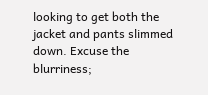looking to get both the jacket and pants slimmed down. Excuse the blurriness;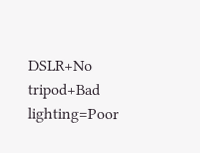DSLR+No tripod+Bad lighting=Poor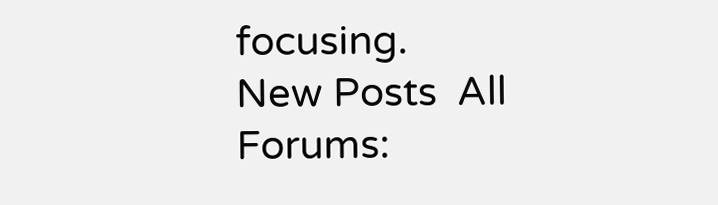focusing.
New Posts  All Forums: